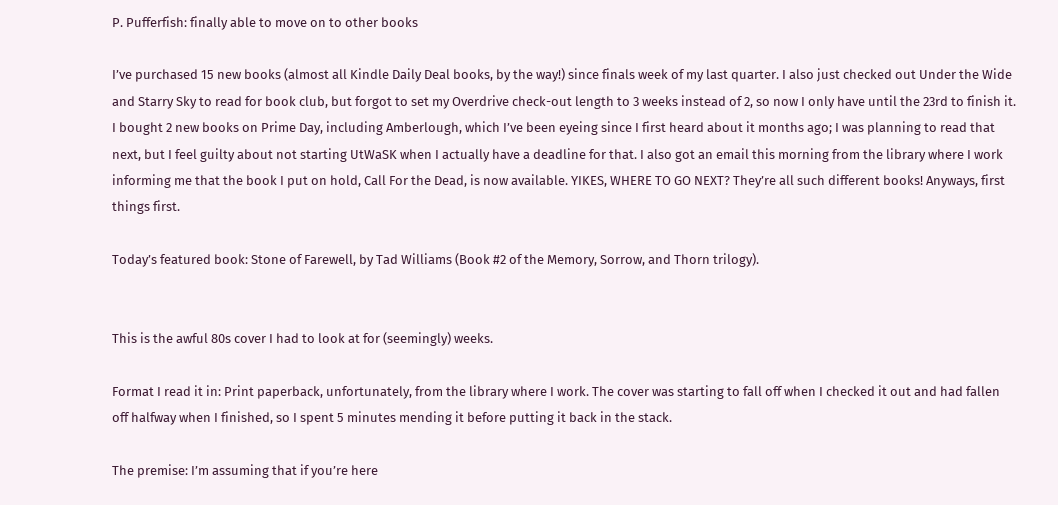P. Pufferfish: finally able to move on to other books

I’ve purchased 15 new books (almost all Kindle Daily Deal books, by the way!) since finals week of my last quarter. I also just checked out Under the Wide and Starry Sky to read for book club, but forgot to set my Overdrive check-out length to 3 weeks instead of 2, so now I only have until the 23rd to finish it. I bought 2 new books on Prime Day, including Amberlough, which I’ve been eyeing since I first heard about it months ago; I was planning to read that next, but I feel guilty about not starting UtWaSK when I actually have a deadline for that. I also got an email this morning from the library where I work informing me that the book I put on hold, Call For the Dead, is now available. YIKES, WHERE TO GO NEXT? They’re all such different books! Anyways, first things first.

Today’s featured book: Stone of Farewell, by Tad Williams (Book #2 of the Memory, Sorrow, and Thorn trilogy).


This is the awful 80s cover I had to look at for (seemingly) weeks.

Format I read it in: Print paperback, unfortunately, from the library where I work. The cover was starting to fall off when I checked it out and had fallen off halfway when I finished, so I spent 5 minutes mending it before putting it back in the stack.

The premise: I’m assuming that if you’re here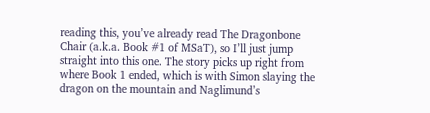reading this, you’ve already read The Dragonbone Chair (a.k.a. Book #1 of MSaT), so I’ll just jump straight into this one. The story picks up right from where Book 1 ended, which is with Simon slaying the dragon on the mountain and Naglimund’s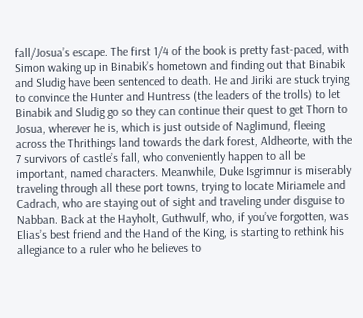fall/Josua’s escape. The first 1/4 of the book is pretty fast-paced, with Simon waking up in Binabik’s hometown and finding out that Binabik and Sludig have been sentenced to death. He and Jiriki are stuck trying to convince the Hunter and Huntress (the leaders of the trolls) to let Binabik and Sludig go so they can continue their quest to get Thorn to Josua, wherever he is, which is just outside of Naglimund, fleeing across the Thrithings land towards the dark forest, Aldheorte, with the 7 survivors of castle’s fall, who conveniently happen to all be important, named characters. Meanwhile, Duke Isgrimnur is miserably traveling through all these port towns, trying to locate Miriamele and Cadrach, who are staying out of sight and traveling under disguise to Nabban. Back at the Hayholt, Guthwulf, who, if you’ve forgotten, was Elias’s best friend and the Hand of the King, is starting to rethink his allegiance to a ruler who he believes to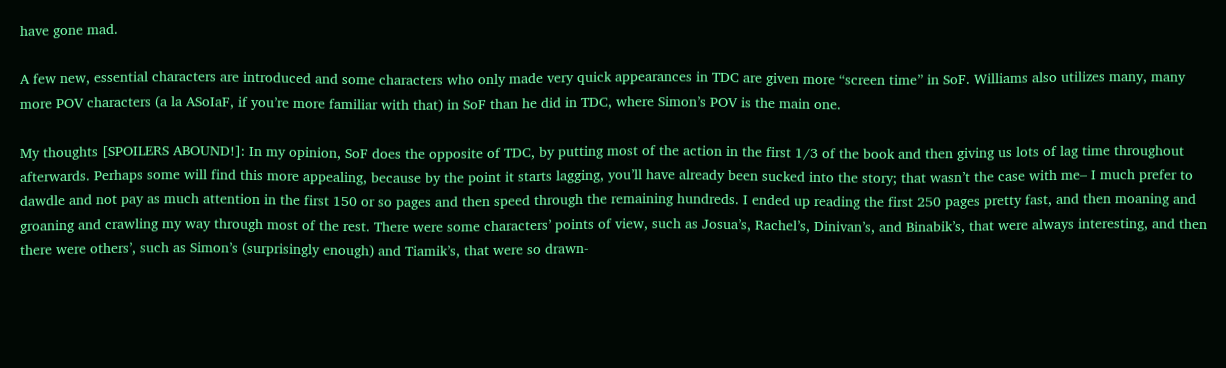have gone mad.

A few new, essential characters are introduced and some characters who only made very quick appearances in TDC are given more “screen time” in SoF. Williams also utilizes many, many more POV characters (a la ASoIaF, if you’re more familiar with that) in SoF than he did in TDC, where Simon’s POV is the main one.

My thoughts [SPOILERS ABOUND!]: In my opinion, SoF does the opposite of TDC, by putting most of the action in the first 1/3 of the book and then giving us lots of lag time throughout afterwards. Perhaps some will find this more appealing, because by the point it starts lagging, you’ll have already been sucked into the story; that wasn’t the case with me– I much prefer to dawdle and not pay as much attention in the first 150 or so pages and then speed through the remaining hundreds. I ended up reading the first 250 pages pretty fast, and then moaning and groaning and crawling my way through most of the rest. There were some characters’ points of view, such as Josua’s, Rachel’s, Dinivan’s, and Binabik’s, that were always interesting, and then there were others’, such as Simon’s (surprisingly enough) and Tiamik’s, that were so drawn-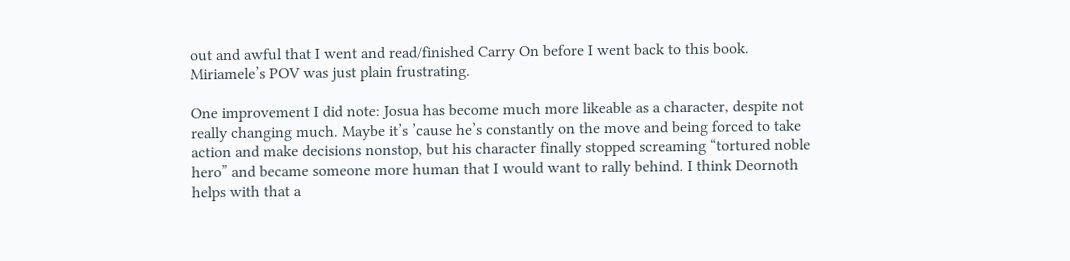out and awful that I went and read/finished Carry On before I went back to this book. Miriamele’s POV was just plain frustrating.

One improvement I did note: Josua has become much more likeable as a character, despite not really changing much. Maybe it’s ’cause he’s constantly on the move and being forced to take action and make decisions nonstop, but his character finally stopped screaming “tortured noble hero” and became someone more human that I would want to rally behind. I think Deornoth helps with that a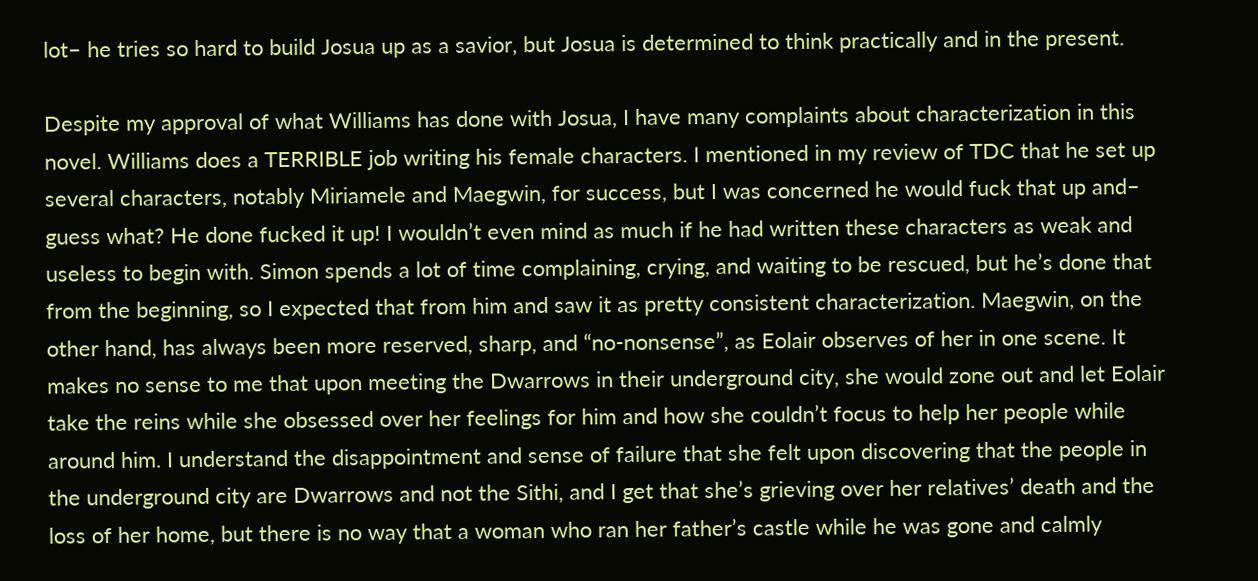lot– he tries so hard to build Josua up as a savior, but Josua is determined to think practically and in the present.

Despite my approval of what Williams has done with Josua, I have many complaints about characterization in this novel. Williams does a TERRIBLE job writing his female characters. I mentioned in my review of TDC that he set up several characters, notably Miriamele and Maegwin, for success, but I was concerned he would fuck that up and– guess what? He done fucked it up! I wouldn’t even mind as much if he had written these characters as weak and useless to begin with. Simon spends a lot of time complaining, crying, and waiting to be rescued, but he’s done that from the beginning, so I expected that from him and saw it as pretty consistent characterization. Maegwin, on the other hand, has always been more reserved, sharp, and “no-nonsense”, as Eolair observes of her in one scene. It makes no sense to me that upon meeting the Dwarrows in their underground city, she would zone out and let Eolair take the reins while she obsessed over her feelings for him and how she couldn’t focus to help her people while around him. I understand the disappointment and sense of failure that she felt upon discovering that the people in the underground city are Dwarrows and not the Sithi, and I get that she’s grieving over her relatives’ death and the loss of her home, but there is no way that a woman who ran her father’s castle while he was gone and calmly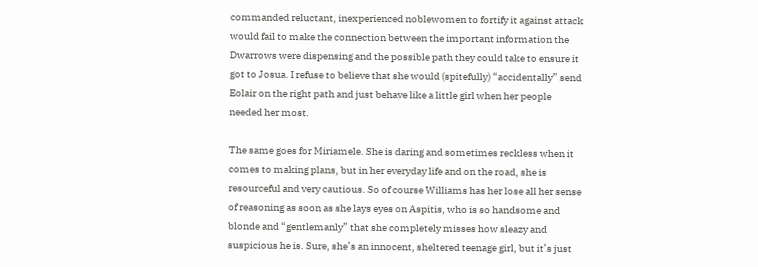commanded reluctant, inexperienced noblewomen to fortify it against attack would fail to make the connection between the important information the Dwarrows were dispensing and the possible path they could take to ensure it got to Josua. I refuse to believe that she would (spitefully) “accidentally” send Eolair on the right path and just behave like a little girl when her people needed her most.

The same goes for Miriamele. She is daring and sometimes reckless when it comes to making plans, but in her everyday life and on the road, she is resourceful and very cautious. So of course Williams has her lose all her sense of reasoning as soon as she lays eyes on Aspitis, who is so handsome and blonde and “gentlemanly” that she completely misses how sleazy and suspicious he is. Sure, she’s an innocent, sheltered teenage girl, but it’s just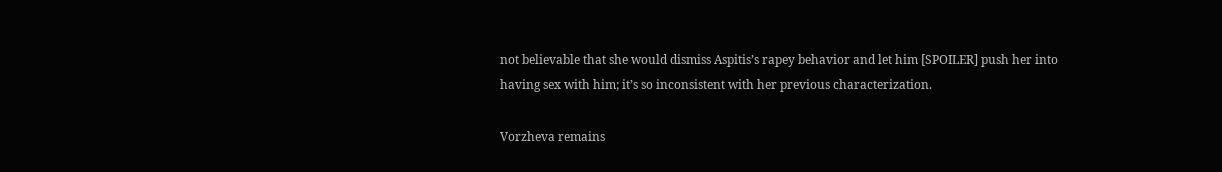not believable that she would dismiss Aspitis’s rapey behavior and let him [SPOILER] push her into having sex with him; it’s so inconsistent with her previous characterization.

Vorzheva remains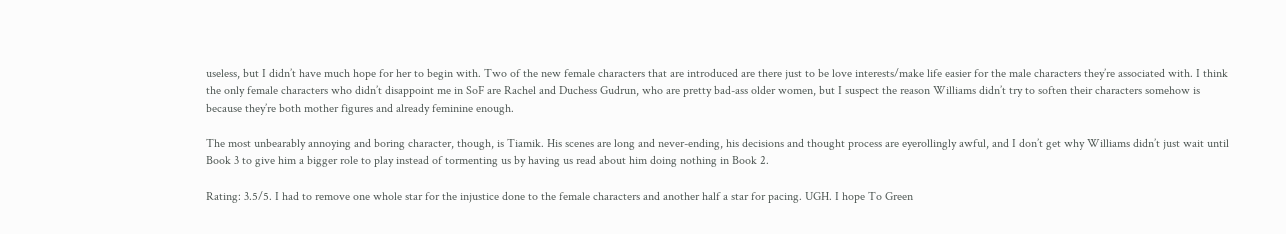useless, but I didn’t have much hope for her to begin with. Two of the new female characters that are introduced are there just to be love interests/make life easier for the male characters they’re associated with. I think the only female characters who didn’t disappoint me in SoF are Rachel and Duchess Gudrun, who are pretty bad-ass older women, but I suspect the reason Williams didn’t try to soften their characters somehow is because they’re both mother figures and already feminine enough.

The most unbearably annoying and boring character, though, is Tiamik. His scenes are long and never-ending, his decisions and thought process are eyerollingly awful, and I don’t get why Williams didn’t just wait until Book 3 to give him a bigger role to play instead of tormenting us by having us read about him doing nothing in Book 2.

Rating: 3.5/5. I had to remove one whole star for the injustice done to the female characters and another half a star for pacing. UGH. I hope To Green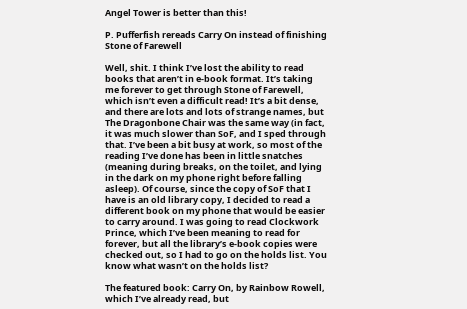Angel Tower is better than this!

P. Pufferfish rereads Carry On instead of finishing Stone of Farewell

Well, shit. I think I’ve lost the ability to read books that aren’t in e-book format. It’s taking me forever to get through Stone of Farewell, which isn’t even a difficult read! It’s a bit dense, and there are lots and lots of strange names, but The Dragonbone Chair was the same way (in fact, it was much slower than SoF, and I sped through that. I’ve been a bit busy at work, so most of the reading I’ve done has been in little snatches (meaning during breaks, on the toilet, and lying in the dark on my phone right before falling asleep). Of course, since the copy of SoF that I have is an old library copy, I decided to read a different book on my phone that would be easier to carry around. I was going to read Clockwork Prince, which I’ve been meaning to read for forever, but all the library’s e-book copies were checked out, so I had to go on the holds list. You know what wasn’t on the holds list?

The featured book: Carry On, by Rainbow Rowell, which I’ve already read, but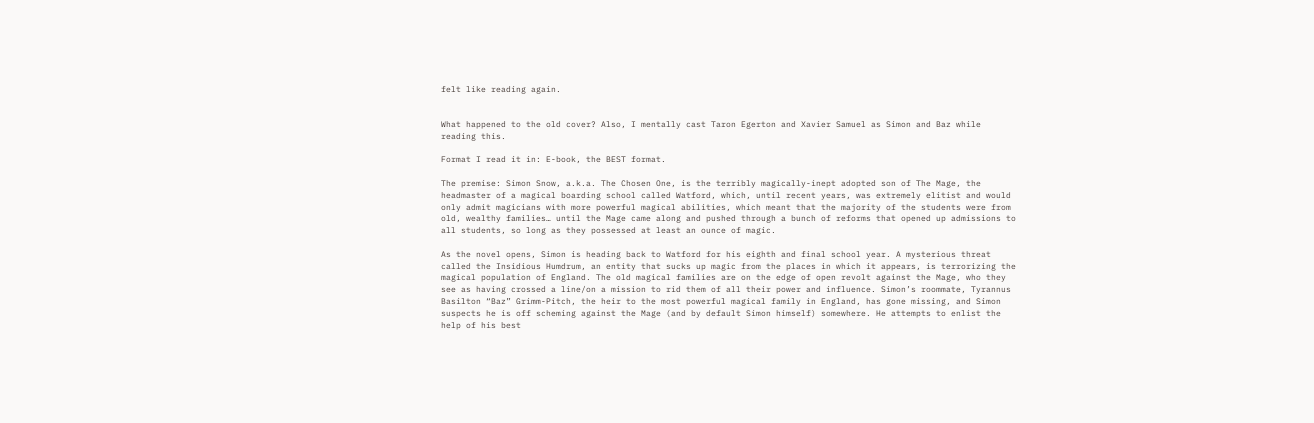felt like reading again.


What happened to the old cover? Also, I mentally cast Taron Egerton and Xavier Samuel as Simon and Baz while reading this.

Format I read it in: E-book, the BEST format.

The premise: Simon Snow, a.k.a. The Chosen One, is the terribly magically-inept adopted son of The Mage, the headmaster of a magical boarding school called Watford, which, until recent years, was extremely elitist and would only admit magicians with more powerful magical abilities, which meant that the majority of the students were from old, wealthy families… until the Mage came along and pushed through a bunch of reforms that opened up admissions to all students, so long as they possessed at least an ounce of magic.

As the novel opens, Simon is heading back to Watford for his eighth and final school year. A mysterious threat called the Insidious Humdrum, an entity that sucks up magic from the places in which it appears, is terrorizing the magical population of England. The old magical families are on the edge of open revolt against the Mage, who they see as having crossed a line/on a mission to rid them of all their power and influence. Simon’s roommate, Tyrannus Basilton “Baz” Grimm-Pitch, the heir to the most powerful magical family in England, has gone missing, and Simon suspects he is off scheming against the Mage (and by default Simon himself) somewhere. He attempts to enlist the help of his best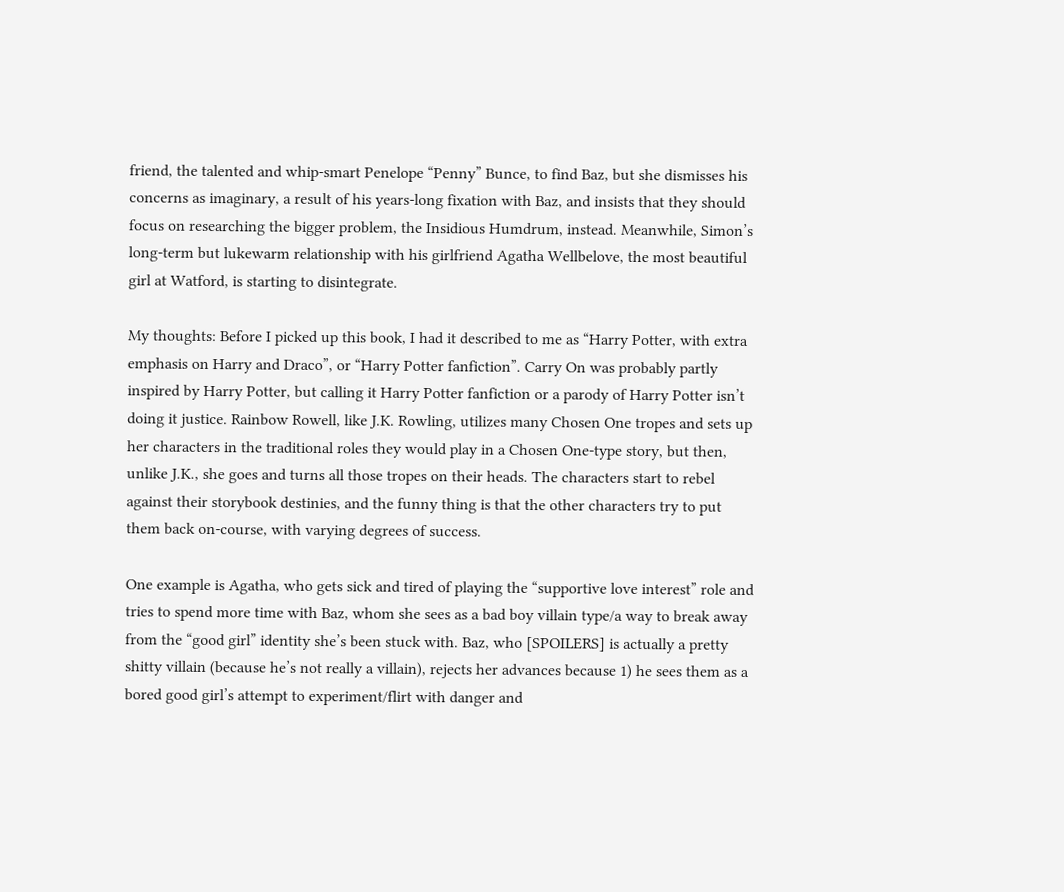friend, the talented and whip-smart Penelope “Penny” Bunce, to find Baz, but she dismisses his concerns as imaginary, a result of his years-long fixation with Baz, and insists that they should focus on researching the bigger problem, the Insidious Humdrum, instead. Meanwhile, Simon’s long-term but lukewarm relationship with his girlfriend Agatha Wellbelove, the most beautiful girl at Watford, is starting to disintegrate.

My thoughts: Before I picked up this book, I had it described to me as “Harry Potter, with extra emphasis on Harry and Draco”, or “Harry Potter fanfiction”. Carry On was probably partly inspired by Harry Potter, but calling it Harry Potter fanfiction or a parody of Harry Potter isn’t doing it justice. Rainbow Rowell, like J.K. Rowling, utilizes many Chosen One tropes and sets up her characters in the traditional roles they would play in a Chosen One-type story, but then, unlike J.K., she goes and turns all those tropes on their heads. The characters start to rebel against their storybook destinies, and the funny thing is that the other characters try to put them back on-course, with varying degrees of success.

One example is Agatha, who gets sick and tired of playing the “supportive love interest” role and tries to spend more time with Baz, whom she sees as a bad boy villain type/a way to break away from the “good girl” identity she’s been stuck with. Baz, who [SPOILERS] is actually a pretty shitty villain (because he’s not really a villain), rejects her advances because 1) he sees them as a bored good girl’s attempt to experiment/flirt with danger and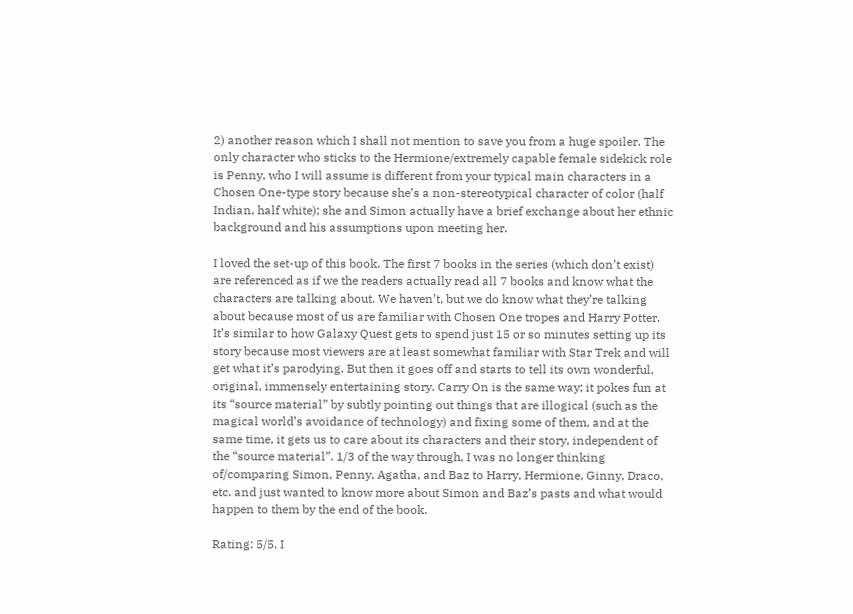2) another reason which I shall not mention to save you from a huge spoiler. The only character who sticks to the Hermione/extremely capable female sidekick role is Penny, who I will assume is different from your typical main characters in a Chosen One-type story because she’s a non-stereotypical character of color (half Indian, half white); she and Simon actually have a brief exchange about her ethnic background and his assumptions upon meeting her.

I loved the set-up of this book. The first 7 books in the series (which don’t exist) are referenced as if we the readers actually read all 7 books and know what the characters are talking about. We haven’t, but we do know what they’re talking about because most of us are familiar with Chosen One tropes and Harry Potter. It’s similar to how Galaxy Quest gets to spend just 15 or so minutes setting up its story because most viewers are at least somewhat familiar with Star Trek and will get what it’s parodying. But then it goes off and starts to tell its own wonderful, original, immensely entertaining story. Carry On is the same way; it pokes fun at its “source material” by subtly pointing out things that are illogical (such as the magical world’s avoidance of technology) and fixing some of them, and at the same time, it gets us to care about its characters and their story, independent of the “source material”. 1/3 of the way through, I was no longer thinking of/comparing Simon, Penny, Agatha, and Baz to Harry, Hermione, Ginny, Draco, etc. and just wanted to know more about Simon and Baz’s pasts and what would happen to them by the end of the book.

Rating: 5/5. I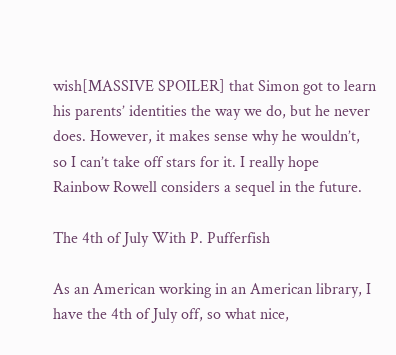wish[MASSIVE SPOILER] that Simon got to learn his parents’ identities the way we do, but he never does. However, it makes sense why he wouldn’t, so I can’t take off stars for it. I really hope Rainbow Rowell considers a sequel in the future.

The 4th of July With P. Pufferfish

As an American working in an American library, I have the 4th of July off, so what nice,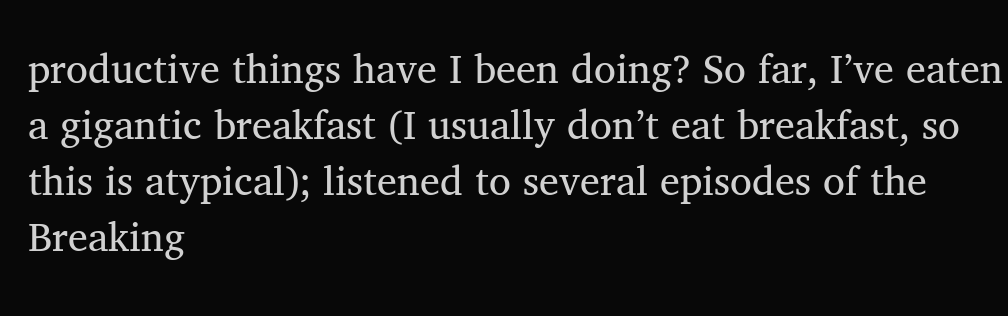productive things have I been doing? So far, I’ve eaten a gigantic breakfast (I usually don’t eat breakfast, so this is atypical); listened to several episodes of the Breaking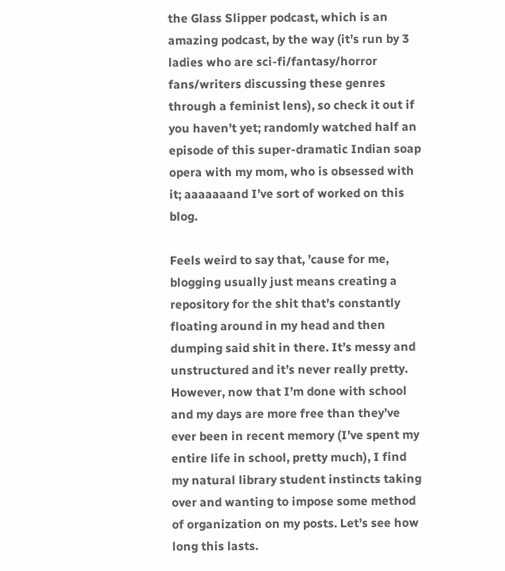the Glass Slipper podcast, which is an amazing podcast, by the way (it’s run by 3 ladies who are sci-fi/fantasy/horror fans/writers discussing these genres through a feminist lens), so check it out if you haven’t yet; randomly watched half an episode of this super-dramatic Indian soap opera with my mom, who is obsessed with it; aaaaaaand I’ve sort of worked on this blog.

Feels weird to say that, ’cause for me, blogging usually just means creating a repository for the shit that’s constantly floating around in my head and then dumping said shit in there. It’s messy and unstructured and it’s never really pretty. However, now that I’m done with school and my days are more free than they’ve ever been in recent memory (I’ve spent my entire life in school, pretty much), I find my natural library student instincts taking over and wanting to impose some method of organization on my posts. Let’s see how long this lasts.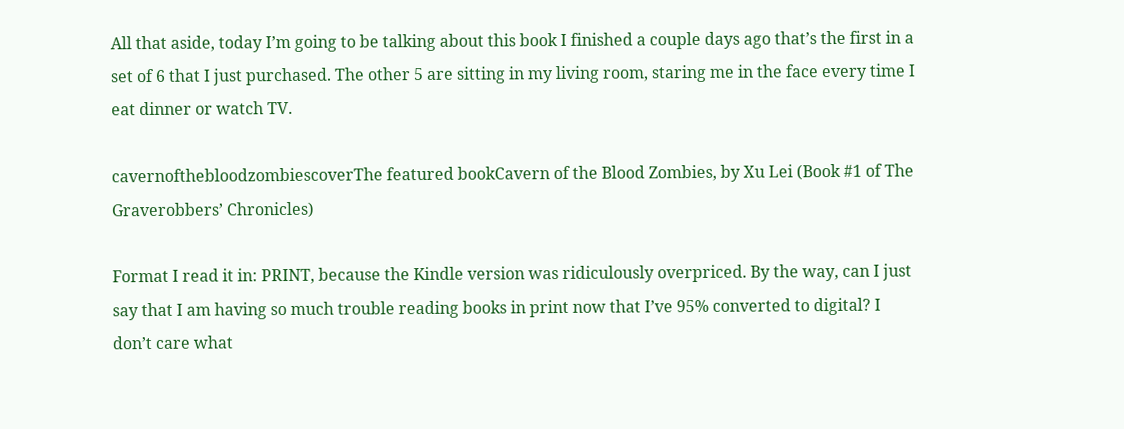All that aside, today I’m going to be talking about this book I finished a couple days ago that’s the first in a set of 6 that I just purchased. The other 5 are sitting in my living room, staring me in the face every time I eat dinner or watch TV.

cavernofthebloodzombiescoverThe featured bookCavern of the Blood Zombies, by Xu Lei (Book #1 of The Graverobbers’ Chronicles)

Format I read it in: PRINT, because the Kindle version was ridiculously overpriced. By the way, can I just say that I am having so much trouble reading books in print now that I’ve 95% converted to digital? I don’t care what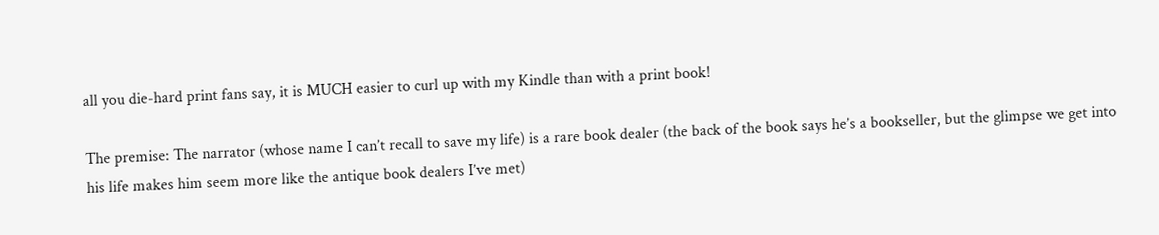all you die-hard print fans say, it is MUCH easier to curl up with my Kindle than with a print book!

The premise: The narrator (whose name I can’t recall to save my life) is a rare book dealer (the back of the book says he’s a bookseller, but the glimpse we get into his life makes him seem more like the antique book dealers I’ve met)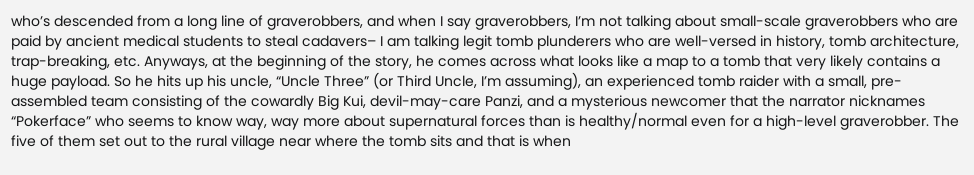who’s descended from a long line of graverobbers, and when I say graverobbers, I’m not talking about small-scale graverobbers who are paid by ancient medical students to steal cadavers– I am talking legit tomb plunderers who are well-versed in history, tomb architecture, trap-breaking, etc. Anyways, at the beginning of the story, he comes across what looks like a map to a tomb that very likely contains a huge payload. So he hits up his uncle, “Uncle Three” (or Third Uncle, I’m assuming), an experienced tomb raider with a small, pre-assembled team consisting of the cowardly Big Kui, devil-may-care Panzi, and a mysterious newcomer that the narrator nicknames “Pokerface” who seems to know way, way more about supernatural forces than is healthy/normal even for a high-level graverobber. The five of them set out to the rural village near where the tomb sits and that is when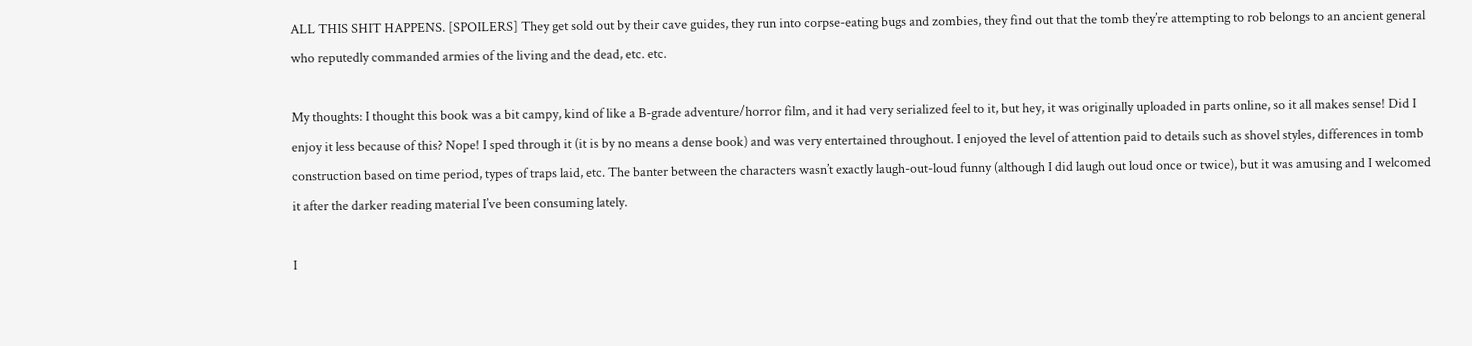ALL THIS SHIT HAPPENS. [SPOILERS] They get sold out by their cave guides, they run into corpse-eating bugs and zombies, they find out that the tomb they’re attempting to rob belongs to an ancient general who reputedly commanded armies of the living and the dead, etc. etc.

My thoughts: I thought this book was a bit campy, kind of like a B-grade adventure/horror film, and it had very serialized feel to it, but hey, it was originally uploaded in parts online, so it all makes sense! Did I enjoy it less because of this? Nope! I sped through it (it is by no means a dense book) and was very entertained throughout. I enjoyed the level of attention paid to details such as shovel styles, differences in tomb construction based on time period, types of traps laid, etc. The banter between the characters wasn’t exactly laugh-out-loud funny (although I did laugh out loud once or twice), but it was amusing and I welcomed it after the darker reading material I’ve been consuming lately.

I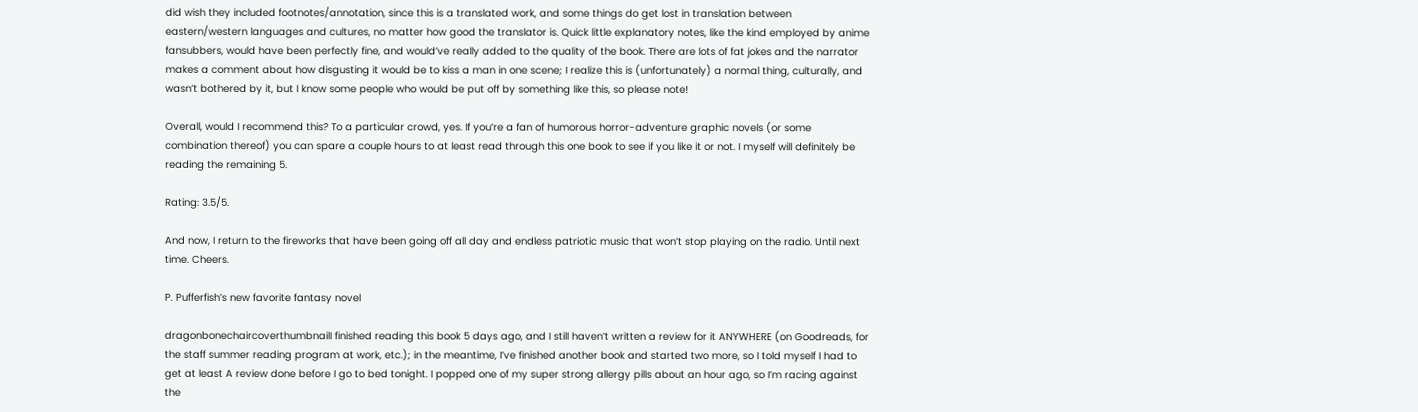did wish they included footnotes/annotation, since this is a translated work, and some things do get lost in translation between eastern/western languages and cultures, no matter how good the translator is. Quick little explanatory notes, like the kind employed by anime fansubbers, would have been perfectly fine, and would’ve really added to the quality of the book. There are lots of fat jokes and the narrator makes a comment about how disgusting it would be to kiss a man in one scene; I realize this is (unfortunately) a normal thing, culturally, and wasn’t bothered by it, but I know some people who would be put off by something like this, so please note!

Overall, would I recommend this? To a particular crowd, yes. If you’re a fan of humorous horror-adventure graphic novels (or some combination thereof) you can spare a couple hours to at least read through this one book to see if you like it or not. I myself will definitely be reading the remaining 5.

Rating: 3.5/5.

And now, I return to the fireworks that have been going off all day and endless patriotic music that won’t stop playing on the radio. Until next time. Cheers.

P. Pufferfish’s new favorite fantasy novel

dragonbonechaircoverthumbnailI finished reading this book 5 days ago, and I still haven’t written a review for it ANYWHERE (on Goodreads, for the staff summer reading program at work, etc.); in the meantime, I’ve finished another book and started two more, so I told myself I had to get at least A review done before I go to bed tonight. I popped one of my super strong allergy pills about an hour ago, so I’m racing against the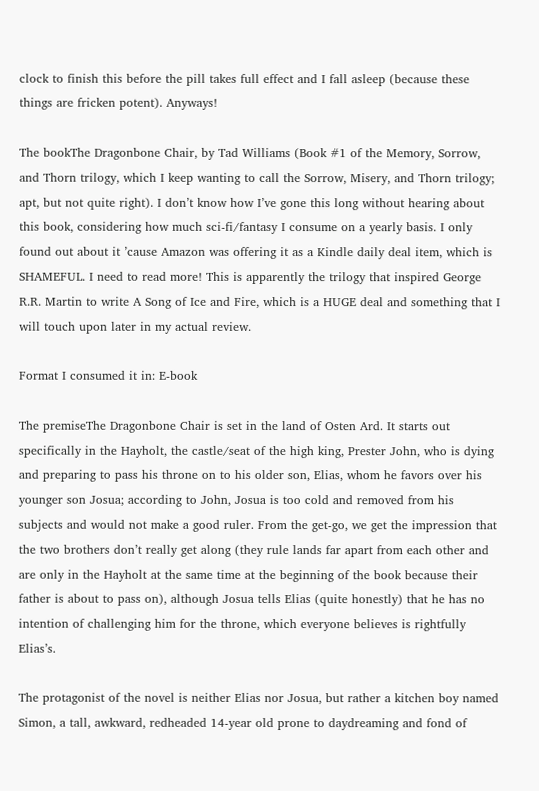clock to finish this before the pill takes full effect and I fall asleep (because these things are fricken potent). Anyways!

The bookThe Dragonbone Chair, by Tad Williams (Book #1 of the Memory, Sorrow, and Thorn trilogy, which I keep wanting to call the Sorrow, Misery, and Thorn trilogy; apt, but not quite right). I don’t know how I’ve gone this long without hearing about this book, considering how much sci-fi/fantasy I consume on a yearly basis. I only found out about it ’cause Amazon was offering it as a Kindle daily deal item, which is SHAMEFUL. I need to read more! This is apparently the trilogy that inspired George R.R. Martin to write A Song of Ice and Fire, which is a HUGE deal and something that I will touch upon later in my actual review.

Format I consumed it in: E-book

The premiseThe Dragonbone Chair is set in the land of Osten Ard. It starts out specifically in the Hayholt, the castle/seat of the high king, Prester John, who is dying and preparing to pass his throne on to his older son, Elias, whom he favors over his younger son Josua; according to John, Josua is too cold and removed from his subjects and would not make a good ruler. From the get-go, we get the impression that the two brothers don’t really get along (they rule lands far apart from each other and are only in the Hayholt at the same time at the beginning of the book because their father is about to pass on), although Josua tells Elias (quite honestly) that he has no intention of challenging him for the throne, which everyone believes is rightfully Elias’s.

The protagonist of the novel is neither Elias nor Josua, but rather a kitchen boy named Simon, a tall, awkward, redheaded 14-year old prone to daydreaming and fond of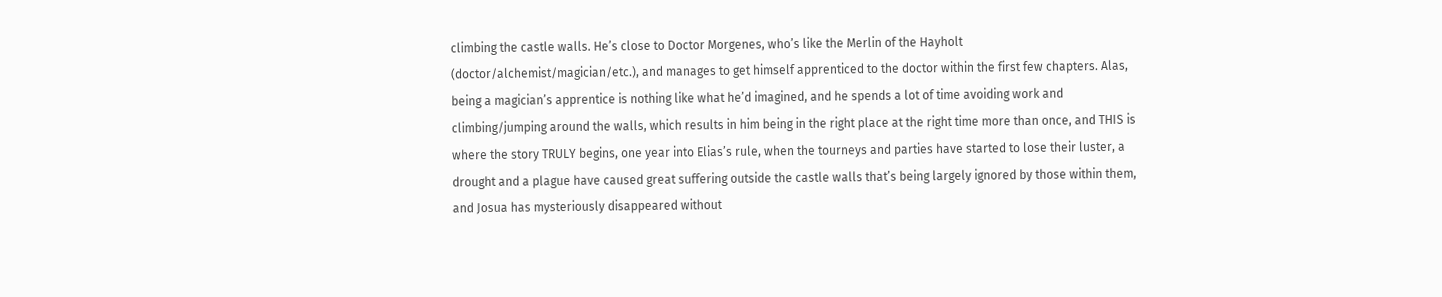climbing the castle walls. He’s close to Doctor Morgenes, who’s like the Merlin of the Hayholt (doctor/alchemist/magician/etc.), and manages to get himself apprenticed to the doctor within the first few chapters. Alas, being a magician’s apprentice is nothing like what he’d imagined, and he spends a lot of time avoiding work and climbing/jumping around the walls, which results in him being in the right place at the right time more than once, and THIS is where the story TRULY begins, one year into Elias’s rule, when the tourneys and parties have started to lose their luster, a drought and a plague have caused great suffering outside the castle walls that’s being largely ignored by those within them, and Josua has mysteriously disappeared without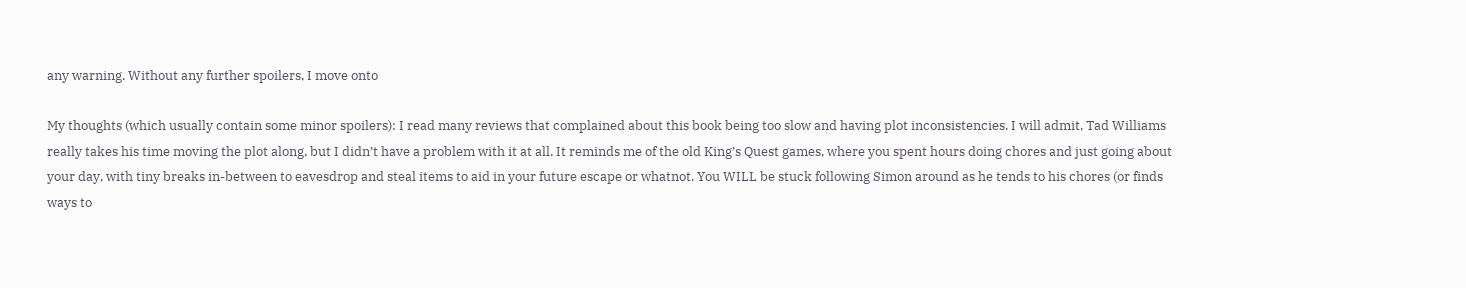any warning. Without any further spoilers, I move onto

My thoughts (which usually contain some minor spoilers): I read many reviews that complained about this book being too slow and having plot inconsistencies. I will admit, Tad Williams really takes his time moving the plot along, but I didn’t have a problem with it at all. It reminds me of the old King’s Quest games, where you spent hours doing chores and just going about your day, with tiny breaks in-between to eavesdrop and steal items to aid in your future escape or whatnot. You WILL be stuck following Simon around as he tends to his chores (or finds ways to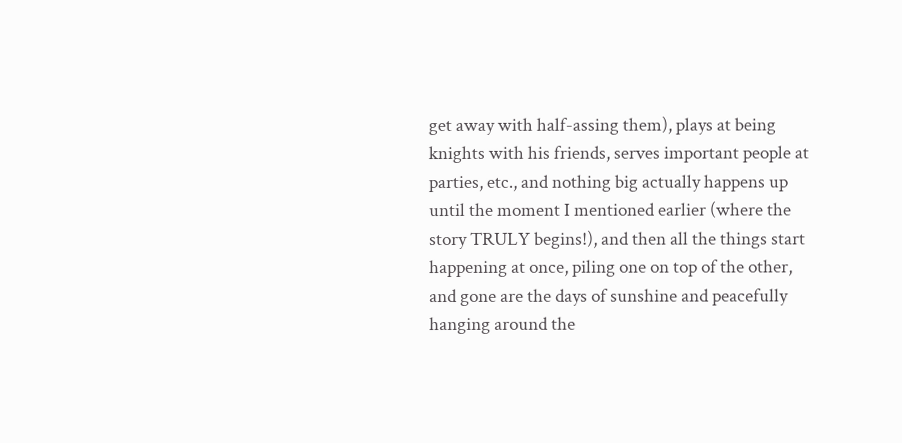get away with half-assing them), plays at being knights with his friends, serves important people at parties, etc., and nothing big actually happens up until the moment I mentioned earlier (where the story TRULY begins!), and then all the things start happening at once, piling one on top of the other, and gone are the days of sunshine and peacefully hanging around the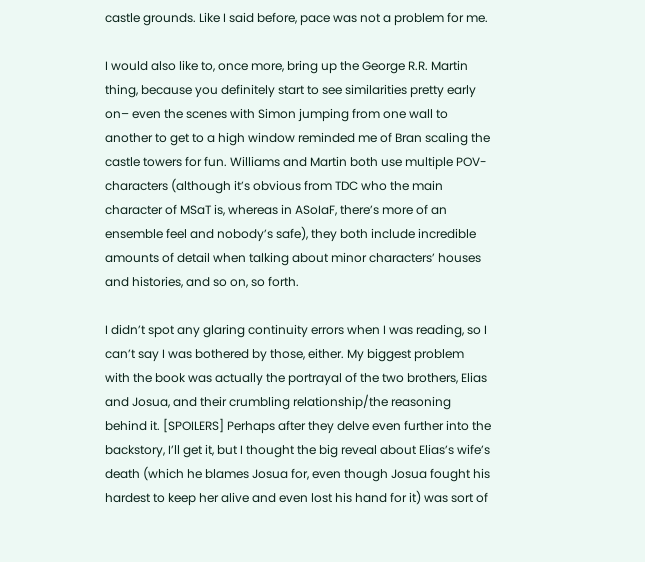castle grounds. Like I said before, pace was not a problem for me.

I would also like to, once more, bring up the George R.R. Martin thing, because you definitely start to see similarities pretty early on– even the scenes with Simon jumping from one wall to another to get to a high window reminded me of Bran scaling the castle towers for fun. Williams and Martin both use multiple POV-characters (although it’s obvious from TDC who the main character of MSaT is, whereas in ASoIaF, there’s more of an ensemble feel and nobody’s safe), they both include incredible amounts of detail when talking about minor characters’ houses and histories, and so on, so forth.

I didn’t spot any glaring continuity errors when I was reading, so I can’t say I was bothered by those, either. My biggest problem with the book was actually the portrayal of the two brothers, Elias and Josua, and their crumbling relationship/the reasoning behind it. [SPOILERS] Perhaps after they delve even further into the backstory, I’ll get it, but I thought the big reveal about Elias’s wife’s death (which he blames Josua for, even though Josua fought his hardest to keep her alive and even lost his hand for it) was sort of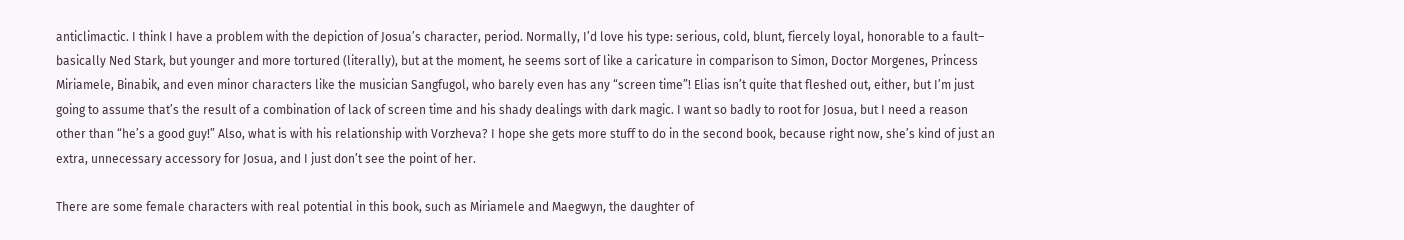anticlimactic. I think I have a problem with the depiction of Josua’s character, period. Normally, I’d love his type: serious, cold, blunt, fiercely loyal, honorable to a fault– basically Ned Stark, but younger and more tortured (literally), but at the moment, he seems sort of like a caricature in comparison to Simon, Doctor Morgenes, Princess Miriamele, Binabik, and even minor characters like the musician Sangfugol, who barely even has any “screen time”! Elias isn’t quite that fleshed out, either, but I’m just going to assume that’s the result of a combination of lack of screen time and his shady dealings with dark magic. I want so badly to root for Josua, but I need a reason other than “he’s a good guy!” Also, what is with his relationship with Vorzheva? I hope she gets more stuff to do in the second book, because right now, she’s kind of just an extra, unnecessary accessory for Josua, and I just don’t see the point of her.

There are some female characters with real potential in this book, such as Miriamele and Maegwyn, the daughter of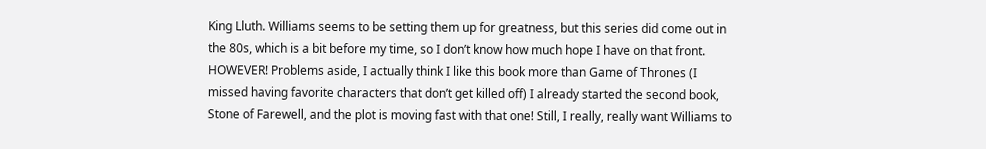King Lluth. Williams seems to be setting them up for greatness, but this series did come out in the 80s, which is a bit before my time, so I don’t know how much hope I have on that front. HOWEVER! Problems aside, I actually think I like this book more than Game of Thrones (I missed having favorite characters that don’t get killed off) I already started the second book, Stone of Farewell, and the plot is moving fast with that one! Still, I really, really want Williams to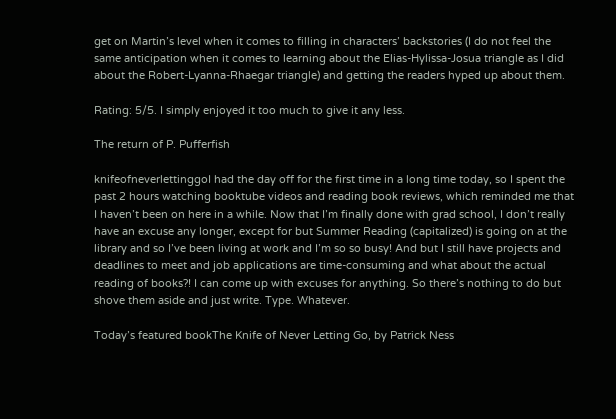get on Martin’s level when it comes to filling in characters’ backstories (I do not feel the same anticipation when it comes to learning about the Elias-Hylissa-Josua triangle as I did about the Robert-Lyanna-Rhaegar triangle) and getting the readers hyped up about them.

Rating: 5/5. I simply enjoyed it too much to give it any less.

The return of P. Pufferfish

knifeofneverlettinggoI had the day off for the first time in a long time today, so I spent the past 2 hours watching booktube videos and reading book reviews, which reminded me that I haven’t been on here in a while. Now that I’m finally done with grad school, I don’t really have an excuse any longer, except for but Summer Reading (capitalized) is going on at the library and so I’ve been living at work and I’m so so busy! And but I still have projects and deadlines to meet and job applications are time-consuming and what about the actual reading of books?! I can come up with excuses for anything. So there’s nothing to do but shove them aside and just write. Type. Whatever.

Today’s featured bookThe Knife of Never Letting Go, by Patrick Ness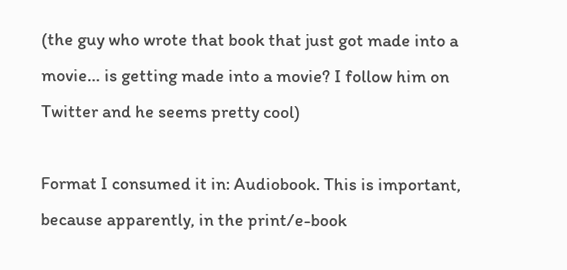(the guy who wrote that book that just got made into a movie… is getting made into a movie? I follow him on Twitter and he seems pretty cool)

Format I consumed it in: Audiobook. This is important, because apparently, in the print/e-book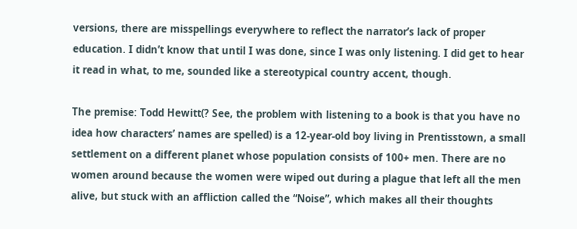versions, there are misspellings everywhere to reflect the narrator’s lack of proper education. I didn’t know that until I was done, since I was only listening. I did get to hear it read in what, to me, sounded like a stereotypical country accent, though.

The premise: Todd Hewitt(? See, the problem with listening to a book is that you have no idea how characters’ names are spelled) is a 12-year-old boy living in Prentisstown, a small settlement on a different planet whose population consists of 100+ men. There are no women around because the women were wiped out during a plague that left all the men alive, but stuck with an affliction called the “Noise”, which makes all their thoughts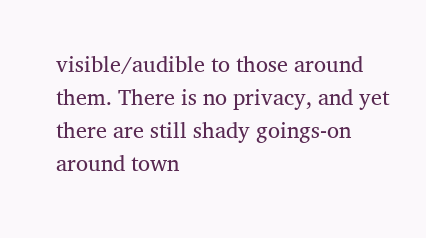visible/audible to those around them. There is no privacy, and yet there are still shady goings-on around town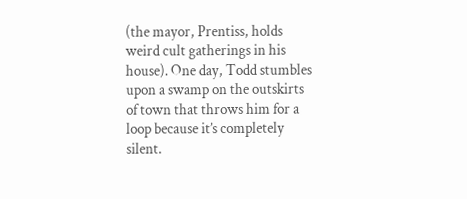(the mayor, Prentiss, holds weird cult gatherings in his house). One day, Todd stumbles upon a swamp on the outskirts of town that throws him for a loop because it’s completely silent.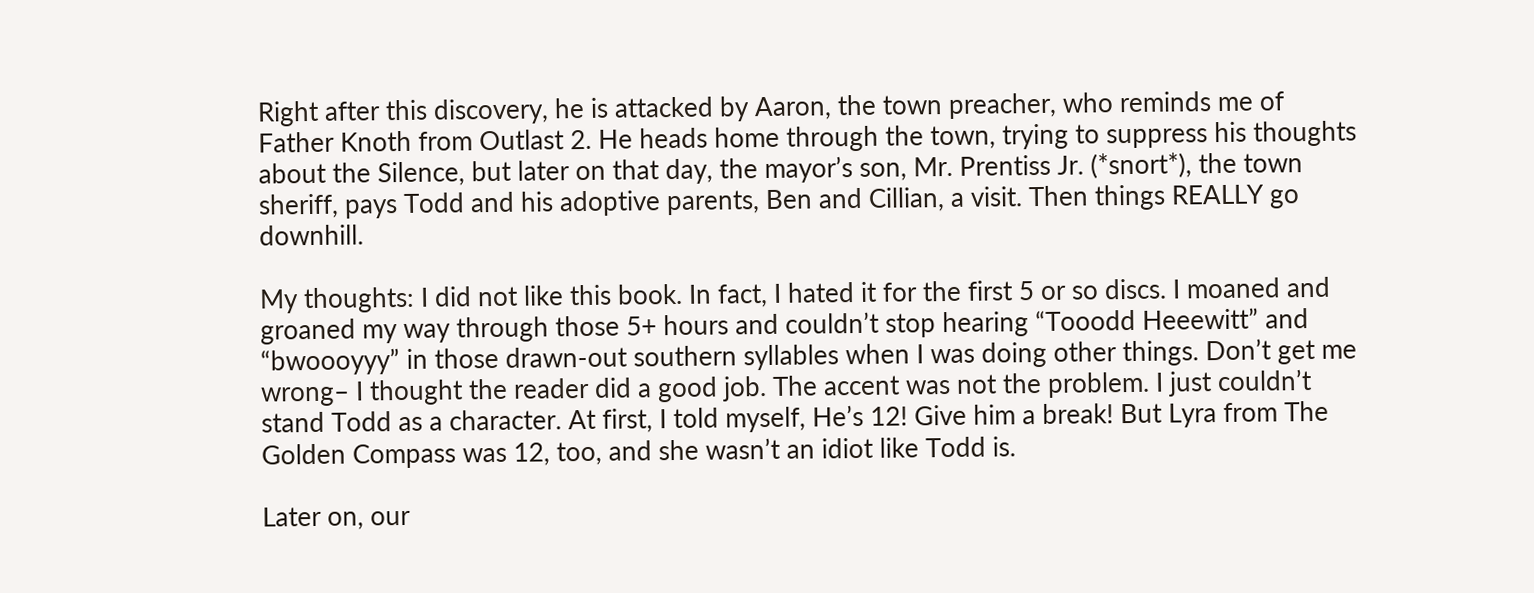Right after this discovery, he is attacked by Aaron, the town preacher, who reminds me of Father Knoth from Outlast 2. He heads home through the town, trying to suppress his thoughts about the Silence, but later on that day, the mayor’s son, Mr. Prentiss Jr. (*snort*), the town sheriff, pays Todd and his adoptive parents, Ben and Cillian, a visit. Then things REALLY go downhill.

My thoughts: I did not like this book. In fact, I hated it for the first 5 or so discs. I moaned and groaned my way through those 5+ hours and couldn’t stop hearing “Tooodd Heeewitt” and “bwoooyyy” in those drawn-out southern syllables when I was doing other things. Don’t get me wrong– I thought the reader did a good job. The accent was not the problem. I just couldn’t stand Todd as a character. At first, I told myself, He’s 12! Give him a break! But Lyra from The Golden Compass was 12, too, and she wasn’t an idiot like Todd is.

Later on, our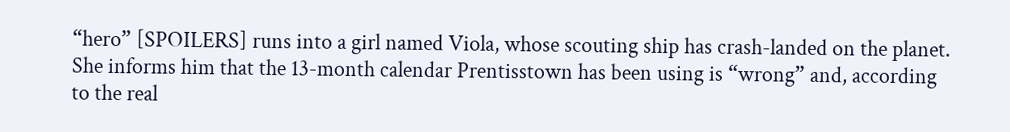“hero” [SPOILERS] runs into a girl named Viola, whose scouting ship has crash-landed on the planet. She informs him that the 13-month calendar Prentisstown has been using is “wrong” and, according to the real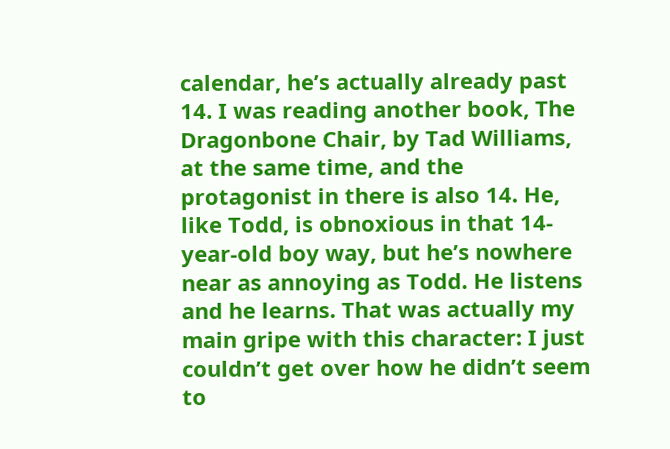calendar, he’s actually already past 14. I was reading another book, The Dragonbone Chair, by Tad Williams, at the same time, and the protagonist in there is also 14. He, like Todd, is obnoxious in that 14-year-old boy way, but he’s nowhere near as annoying as Todd. He listens and he learns. That was actually my main gripe with this character: I just couldn’t get over how he didn’t seem to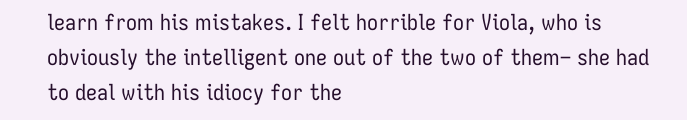learn from his mistakes. I felt horrible for Viola, who is obviously the intelligent one out of the two of them– she had to deal with his idiocy for the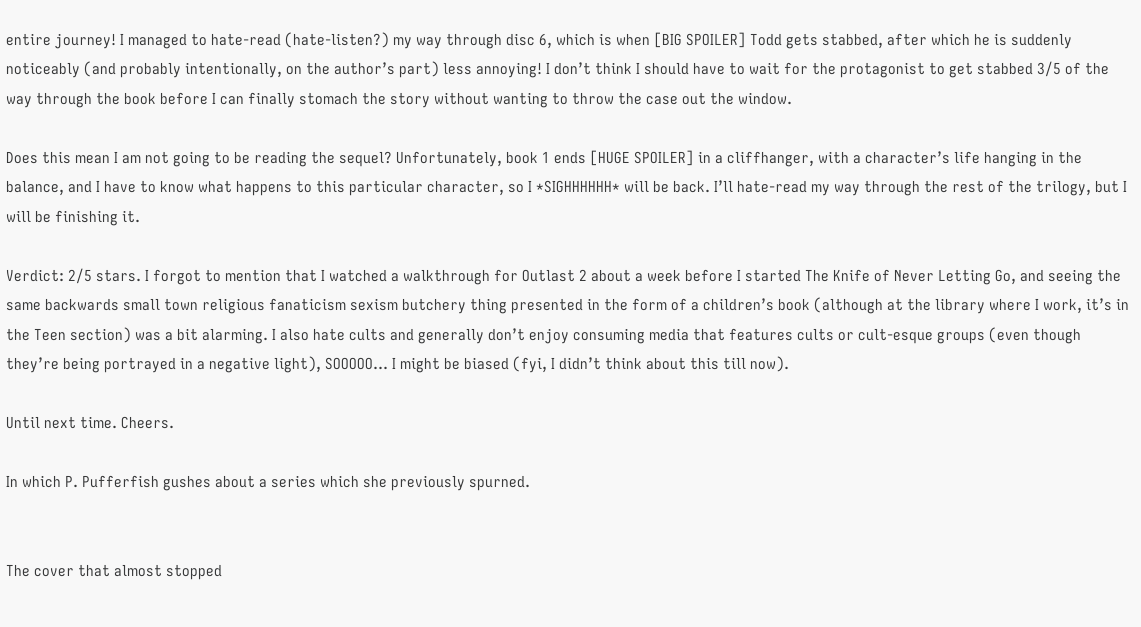entire journey! I managed to hate-read (hate-listen?) my way through disc 6, which is when [BIG SPOILER] Todd gets stabbed, after which he is suddenly noticeably (and probably intentionally, on the author’s part) less annoying! I don’t think I should have to wait for the protagonist to get stabbed 3/5 of the way through the book before I can finally stomach the story without wanting to throw the case out the window.

Does this mean I am not going to be reading the sequel? Unfortunately, book 1 ends [HUGE SPOILER] in a cliffhanger, with a character’s life hanging in the balance, and I have to know what happens to this particular character, so I *SIGHHHHHH* will be back. I’ll hate-read my way through the rest of the trilogy, but I will be finishing it.

Verdict: 2/5 stars. I forgot to mention that I watched a walkthrough for Outlast 2 about a week before I started The Knife of Never Letting Go, and seeing the same backwards small town religious fanaticism sexism butchery thing presented in the form of a children’s book (although at the library where I work, it’s in the Teen section) was a bit alarming. I also hate cults and generally don’t enjoy consuming media that features cults or cult-esque groups (even though they’re being portrayed in a negative light), SOOOOO… I might be biased (fyi, I didn’t think about this till now).

Until next time. Cheers.

In which P. Pufferfish gushes about a series which she previously spurned.


The cover that almost stopped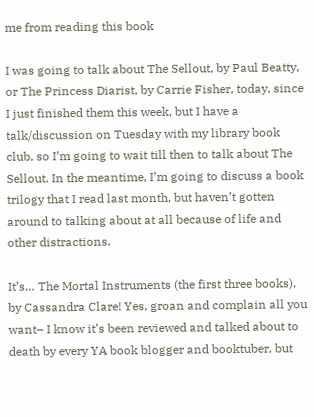me from reading this book

I was going to talk about The Sellout, by Paul Beatty, or The Princess Diarist, by Carrie Fisher, today, since I just finished them this week, but I have a talk/discussion on Tuesday with my library book club, so I’m going to wait till then to talk about The Sellout. In the meantime, I’m going to discuss a book trilogy that I read last month, but haven’t gotten around to talking about at all because of life and other distractions.

It’s… The Mortal Instruments (the first three books), by Cassandra Clare! Yes, groan and complain all you want– I know it’s been reviewed and talked about to death by every YA book blogger and booktuber, but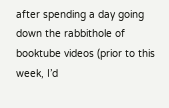after spending a day going down the rabbithole of booktube videos (prior to this week, I’d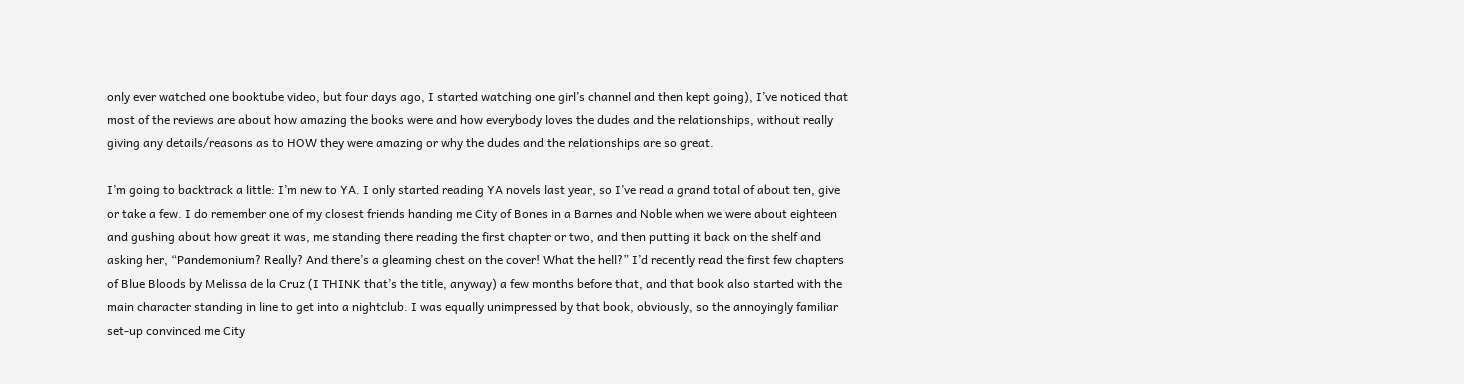only ever watched one booktube video, but four days ago, I started watching one girl’s channel and then kept going), I’ve noticed that most of the reviews are about how amazing the books were and how everybody loves the dudes and the relationships, without really giving any details/reasons as to HOW they were amazing or why the dudes and the relationships are so great.

I’m going to backtrack a little: I’m new to YA. I only started reading YA novels last year, so I’ve read a grand total of about ten, give or take a few. I do remember one of my closest friends handing me City of Bones in a Barnes and Noble when we were about eighteen and gushing about how great it was, me standing there reading the first chapter or two, and then putting it back on the shelf and asking her, “Pandemonium? Really? And there’s a gleaming chest on the cover! What the hell?” I’d recently read the first few chapters of Blue Bloods by Melissa de la Cruz (I THINK that’s the title, anyway) a few months before that, and that book also started with the main character standing in line to get into a nightclub. I was equally unimpressed by that book, obviously, so the annoyingly familiar set-up convinced me City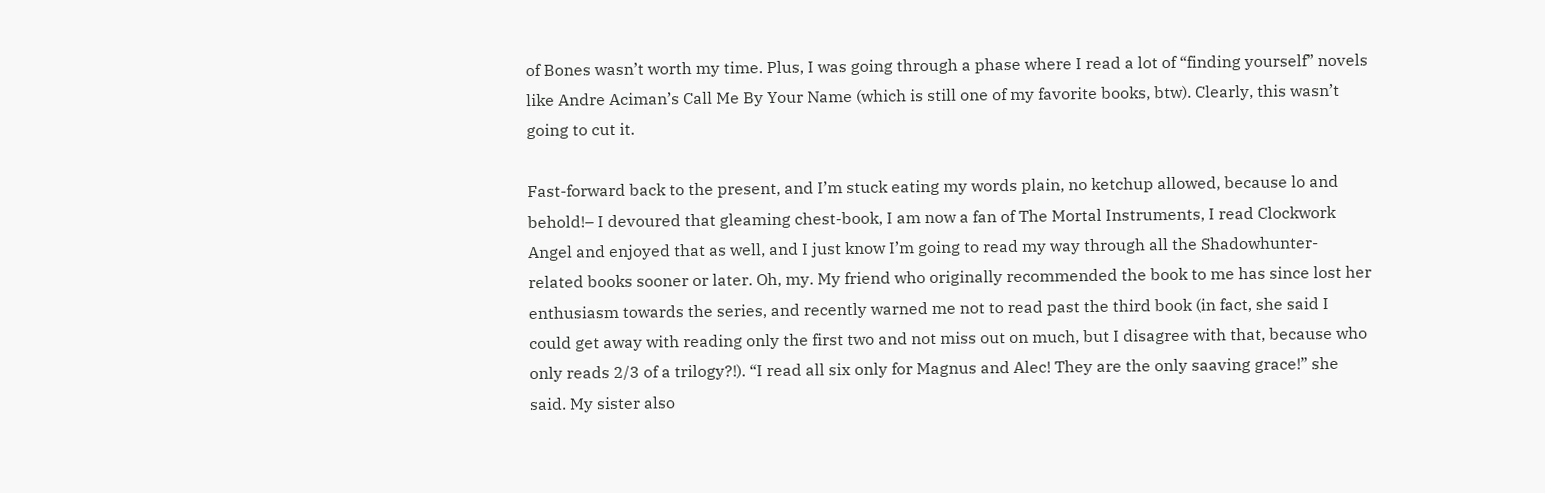of Bones wasn’t worth my time. Plus, I was going through a phase where I read a lot of “finding yourself” novels like Andre Aciman’s Call Me By Your Name (which is still one of my favorite books, btw). Clearly, this wasn’t going to cut it.

Fast-forward back to the present, and I’m stuck eating my words plain, no ketchup allowed, because lo and behold!– I devoured that gleaming chest-book, I am now a fan of The Mortal Instruments, I read Clockwork Angel and enjoyed that as well, and I just know I’m going to read my way through all the Shadowhunter-related books sooner or later. Oh, my. My friend who originally recommended the book to me has since lost her enthusiasm towards the series, and recently warned me not to read past the third book (in fact, she said I could get away with reading only the first two and not miss out on much, but I disagree with that, because who only reads 2/3 of a trilogy?!). “I read all six only for Magnus and Alec! They are the only saaving grace!” she said. My sister also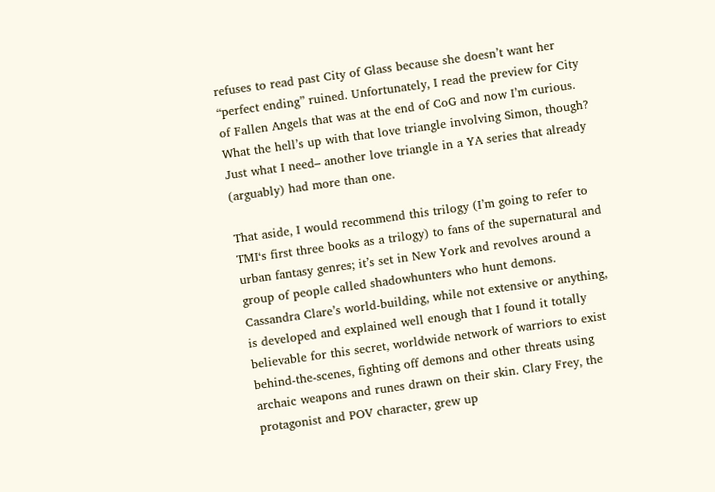refuses to read past City of Glass because she doesn’t want her “perfect ending” ruined. Unfortunately, I read the preview for City of Fallen Angels that was at the end of CoG and now I’m curious. What the hell’s up with that love triangle involving Simon, though? Just what I need– another love triangle in a YA series that already (arguably) had more than one.

That aside, I would recommend this trilogy (I’m going to refer to TMI‘s first three books as a trilogy) to fans of the supernatural and urban fantasy genres; it’s set in New York and revolves around a group of people called shadowhunters who hunt demons. Cassandra Clare’s world-building, while not extensive or anything, is developed and explained well enough that I found it totally believable for this secret, worldwide network of warriors to exist behind-the-scenes, fighting off demons and other threats using archaic weapons and runes drawn on their skin. Clary Frey, the protagonist and POV character, grew up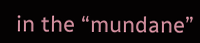in the “mundane”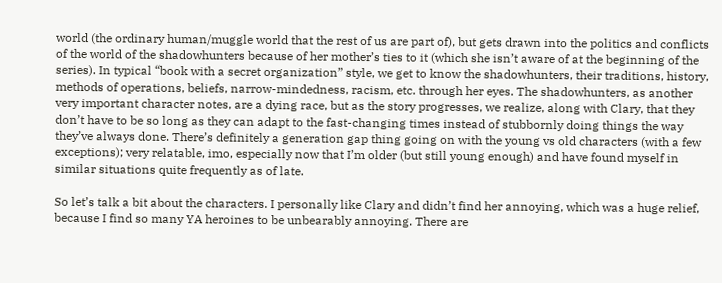world (the ordinary human/muggle world that the rest of us are part of), but gets drawn into the politics and conflicts of the world of the shadowhunters because of her mother’s ties to it (which she isn’t aware of at the beginning of the series). In typical “book with a secret organization” style, we get to know the shadowhunters, their traditions, history, methods of operations, beliefs, narrow-mindedness, racism, etc. through her eyes. The shadowhunters, as another very important character notes, are a dying race, but as the story progresses, we realize, along with Clary, that they don’t have to be so long as they can adapt to the fast-changing times instead of stubbornly doing things the way they’ve always done. There’s definitely a generation gap thing going on with the young vs old characters (with a few exceptions); very relatable, imo, especially now that I’m older (but still young enough) and have found myself in similar situations quite frequently as of late.

So let’s talk a bit about the characters. I personally like Clary and didn’t find her annoying, which was a huge relief, because I find so many YA heroines to be unbearably annoying. There are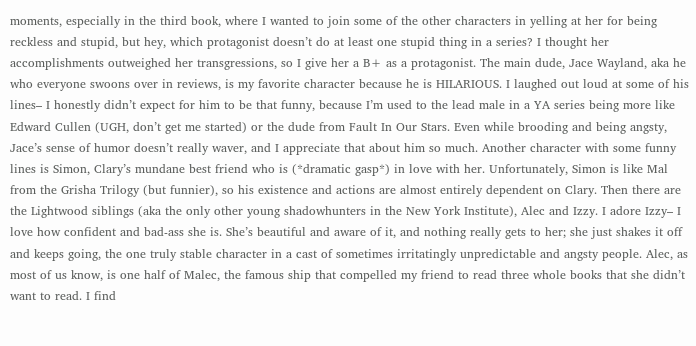moments, especially in the third book, where I wanted to join some of the other characters in yelling at her for being reckless and stupid, but hey, which protagonist doesn’t do at least one stupid thing in a series? I thought her accomplishments outweighed her transgressions, so I give her a B+ as a protagonist. The main dude, Jace Wayland, aka he who everyone swoons over in reviews, is my favorite character because he is HILARIOUS. I laughed out loud at some of his lines– I honestly didn’t expect for him to be that funny, because I’m used to the lead male in a YA series being more like Edward Cullen (UGH, don’t get me started) or the dude from Fault In Our Stars. Even while brooding and being angsty, Jace’s sense of humor doesn’t really waver, and I appreciate that about him so much. Another character with some funny lines is Simon, Clary’s mundane best friend who is (*dramatic gasp*) in love with her. Unfortunately, Simon is like Mal from the Grisha Trilogy (but funnier), so his existence and actions are almost entirely dependent on Clary. Then there are the Lightwood siblings (aka the only other young shadowhunters in the New York Institute), Alec and Izzy. I adore Izzy– I love how confident and bad-ass she is. She’s beautiful and aware of it, and nothing really gets to her; she just shakes it off and keeps going, the one truly stable character in a cast of sometimes irritatingly unpredictable and angsty people. Alec, as most of us know, is one half of Malec, the famous ship that compelled my friend to read three whole books that she didn’t want to read. I find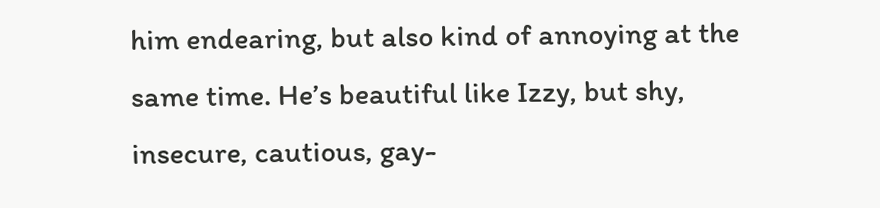him endearing, but also kind of annoying at the same time. He’s beautiful like Izzy, but shy, insecure, cautious, gay-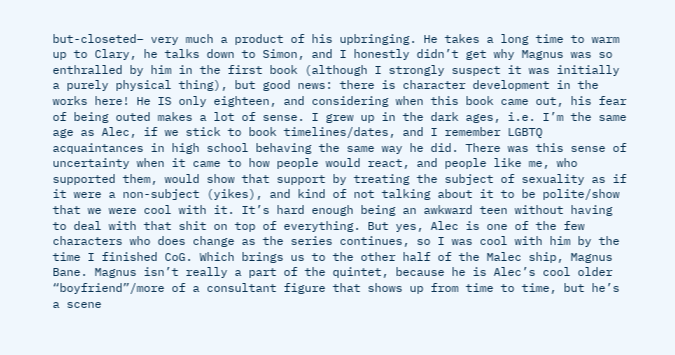but-closeted– very much a product of his upbringing. He takes a long time to warm up to Clary, he talks down to Simon, and I honestly didn’t get why Magnus was so enthralled by him in the first book (although I strongly suspect it was initially a purely physical thing), but good news: there is character development in the works here! He IS only eighteen, and considering when this book came out, his fear of being outed makes a lot of sense. I grew up in the dark ages, i.e. I’m the same age as Alec, if we stick to book timelines/dates, and I remember LGBTQ acquaintances in high school behaving the same way he did. There was this sense of uncertainty when it came to how people would react, and people like me, who supported them, would show that support by treating the subject of sexuality as if it were a non-subject (yikes), and kind of not talking about it to be polite/show that we were cool with it. It’s hard enough being an awkward teen without having to deal with that shit on top of everything. But yes, Alec is one of the few characters who does change as the series continues, so I was cool with him by the time I finished CoG. Which brings us to the other half of the Malec ship, Magnus Bane. Magnus isn’t really a part of the quintet, because he is Alec’s cool older “boyfriend”/more of a consultant figure that shows up from time to time, but he’s a scene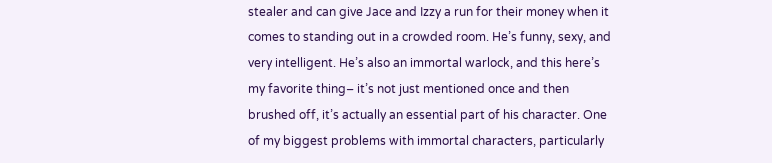stealer and can give Jace and Izzy a run for their money when it comes to standing out in a crowded room. He’s funny, sexy, and very intelligent. He’s also an immortal warlock, and this here’s my favorite thing– it’s not just mentioned once and then brushed off, it’s actually an essential part of his character. One of my biggest problems with immortal characters, particularly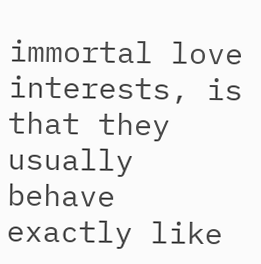immortal love interests, is that they usually behave exactly like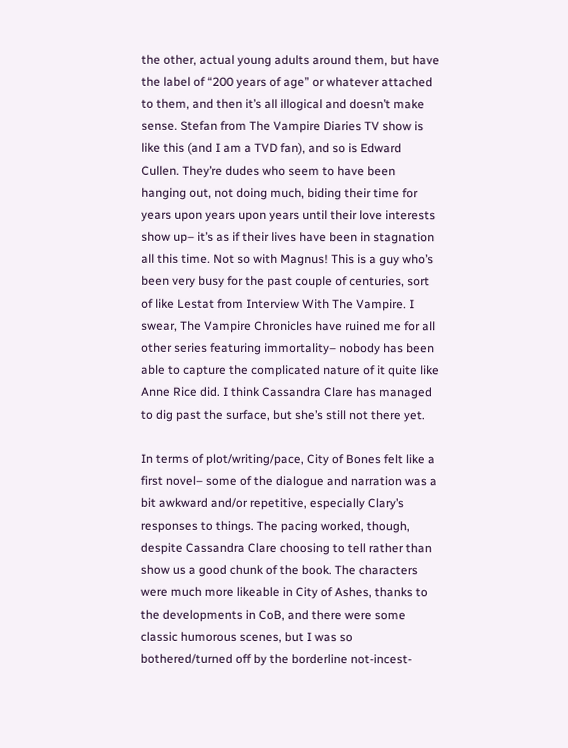the other, actual young adults around them, but have the label of “200 years of age” or whatever attached to them, and then it’s all illogical and doesn’t make sense. Stefan from The Vampire Diaries TV show is like this (and I am a TVD fan), and so is Edward Cullen. They’re dudes who seem to have been hanging out, not doing much, biding their time for years upon years upon years until their love interests show up– it’s as if their lives have been in stagnation all this time. Not so with Magnus! This is a guy who’s been very busy for the past couple of centuries, sort of like Lestat from Interview With The Vampire. I swear, The Vampire Chronicles have ruined me for all other series featuring immortality– nobody has been able to capture the complicated nature of it quite like Anne Rice did. I think Cassandra Clare has managed to dig past the surface, but she’s still not there yet.

In terms of plot/writing/pace, City of Bones felt like a first novel– some of the dialogue and narration was a bit awkward and/or repetitive, especially Clary’s responses to things. The pacing worked, though, despite Cassandra Clare choosing to tell rather than show us a good chunk of the book. The characters were much more likeable in City of Ashes, thanks to the developments in CoB, and there were some classic humorous scenes, but I was so bothered/turned off by the borderline not-incest-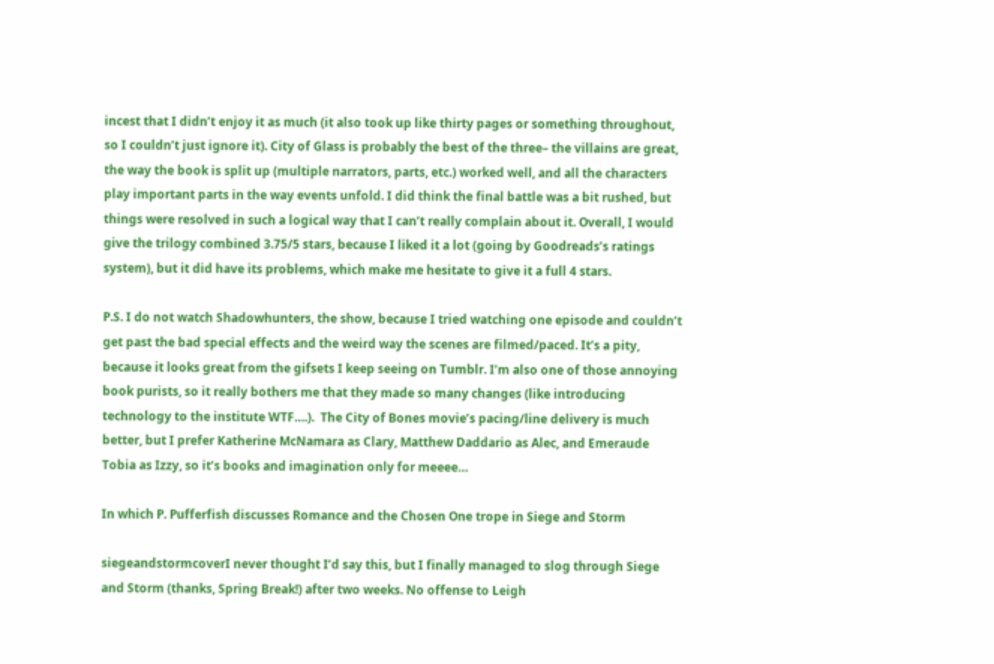incest that I didn’t enjoy it as much (it also took up like thirty pages or something throughout, so I couldn’t just ignore it). City of Glass is probably the best of the three– the villains are great, the way the book is split up (multiple narrators, parts, etc.) worked well, and all the characters play important parts in the way events unfold. I did think the final battle was a bit rushed, but things were resolved in such a logical way that I can’t really complain about it. Overall, I would give the trilogy combined 3.75/5 stars, because I liked it a lot (going by Goodreads’s ratings system), but it did have its problems, which make me hesitate to give it a full 4 stars.

P.S. I do not watch Shadowhunters, the show, because I tried watching one episode and couldn’t get past the bad special effects and the weird way the scenes are filmed/paced. It’s a pity, because it looks great from the gifsets I keep seeing on Tumblr. I’m also one of those annoying book purists, so it really bothers me that they made so many changes (like introducing technology to the institute WTF….).  The City of Bones movie’s pacing/line delivery is much better, but I prefer Katherine McNamara as Clary, Matthew Daddario as Alec, and Emeraude Tobia as Izzy, so it’s books and imagination only for meeee…

In which P. Pufferfish discusses Romance and the Chosen One trope in Siege and Storm

siegeandstormcoverI never thought I’d say this, but I finally managed to slog through Siege and Storm (thanks, Spring Break!) after two weeks. No offense to Leigh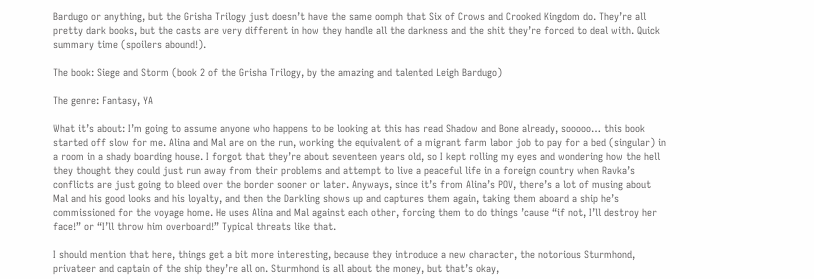Bardugo or anything, but the Grisha Trilogy just doesn’t have the same oomph that Six of Crows and Crooked Kingdom do. They’re all pretty dark books, but the casts are very different in how they handle all the darkness and the shit they’re forced to deal with. Quick summary time (spoilers abound!).

The book: Siege and Storm (book 2 of the Grisha Trilogy, by the amazing and talented Leigh Bardugo)

The genre: Fantasy, YA

What it’s about: I’m going to assume anyone who happens to be looking at this has read Shadow and Bone already, sooooo… this book started off slow for me. Alina and Mal are on the run, working the equivalent of a migrant farm labor job to pay for a bed (singular) in a room in a shady boarding house. I forgot that they’re about seventeen years old, so I kept rolling my eyes and wondering how the hell they thought they could just run away from their problems and attempt to live a peaceful life in a foreign country when Ravka’s conflicts are just going to bleed over the border sooner or later. Anyways, since it’s from Alina’s POV, there’s a lot of musing about Mal and his good looks and his loyalty, and then the Darkling shows up and captures them again, taking them aboard a ship he’s commissioned for the voyage home. He uses Alina and Mal against each other, forcing them to do things ’cause “if not, I’ll destroy her face!” or “I’ll throw him overboard!” Typical threats like that.

I should mention that here, things get a bit more interesting, because they introduce a new character, the notorious Sturmhond, privateer and captain of the ship they’re all on. Sturmhond is all about the money, but that’s okay,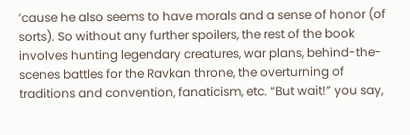’cause he also seems to have morals and a sense of honor (of sorts). So without any further spoilers, the rest of the book involves hunting legendary creatures, war plans, behind-the-scenes battles for the Ravkan throne, the overturning of traditions and convention, fanaticism, etc. “But wait!” you say,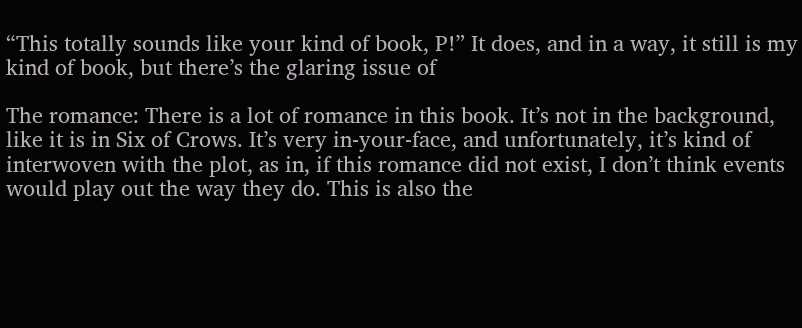“This totally sounds like your kind of book, P!” It does, and in a way, it still is my kind of book, but there’s the glaring issue of

The romance: There is a lot of romance in this book. It’s not in the background, like it is in Six of Crows. It’s very in-your-face, and unfortunately, it’s kind of interwoven with the plot, as in, if this romance did not exist, I don’t think events would play out the way they do. This is also the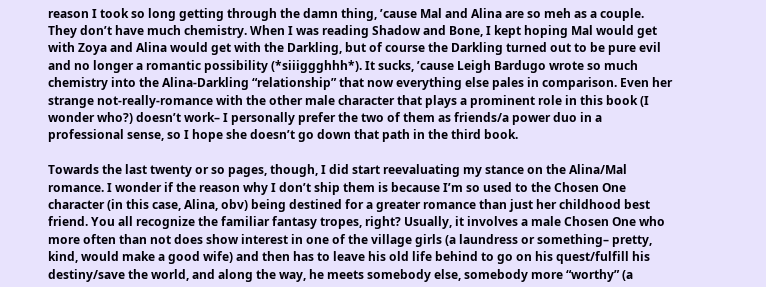reason I took so long getting through the damn thing, ’cause Mal and Alina are so meh as a couple. They don’t have much chemistry. When I was reading Shadow and Bone, I kept hoping Mal would get with Zoya and Alina would get with the Darkling, but of course the Darkling turned out to be pure evil and no longer a romantic possibility (*siiiggghhh*). It sucks, ’cause Leigh Bardugo wrote so much chemistry into the Alina-Darkling “relationship” that now everything else pales in comparison. Even her strange not-really-romance with the other male character that plays a prominent role in this book (I wonder who?) doesn’t work– I personally prefer the two of them as friends/a power duo in a professional sense, so I hope she doesn’t go down that path in the third book.

Towards the last twenty or so pages, though, I did start reevaluating my stance on the Alina/Mal romance. I wonder if the reason why I don’t ship them is because I’m so used to the Chosen One character (in this case, Alina, obv) being destined for a greater romance than just her childhood best friend. You all recognize the familiar fantasy tropes, right? Usually, it involves a male Chosen One who more often than not does show interest in one of the village girls (a laundress or something– pretty, kind, would make a good wife) and then has to leave his old life behind to go on his quest/fulfill his destiny/save the world, and along the way, he meets somebody else, somebody more “worthy” (a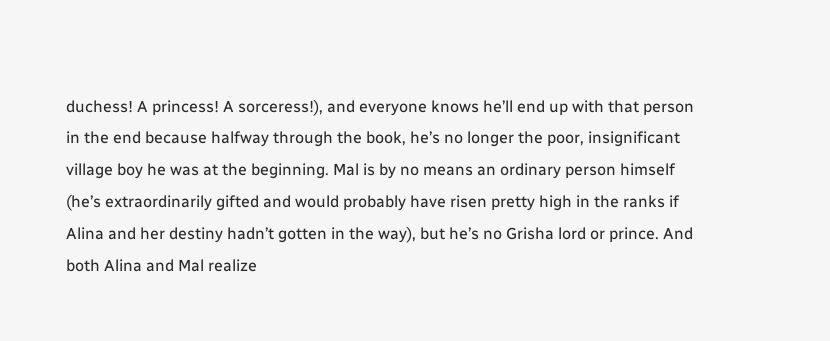duchess! A princess! A sorceress!), and everyone knows he’ll end up with that person in the end because halfway through the book, he’s no longer the poor, insignificant village boy he was at the beginning. Mal is by no means an ordinary person himself (he’s extraordinarily gifted and would probably have risen pretty high in the ranks if Alina and her destiny hadn’t gotten in the way), but he’s no Grisha lord or prince. And both Alina and Mal realize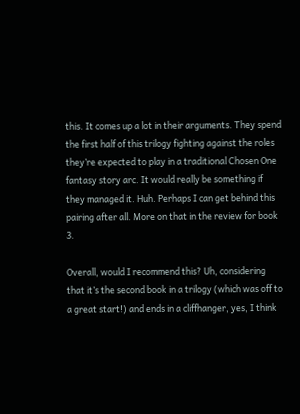this. It comes up a lot in their arguments. They spend the first half of this trilogy fighting against the roles they’re expected to play in a traditional Chosen One fantasy story arc. It would really be something if they managed it. Huh. Perhaps I can get behind this pairing after all. More on that in the review for book 3.

Overall, would I recommend this? Uh, considering that it’s the second book in a trilogy (which was off to a great start!) and ends in a cliffhanger, yes, I think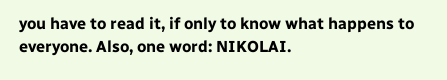you have to read it, if only to know what happens to everyone. Also, one word: NIKOLAI.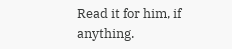Read it for him, if anything.